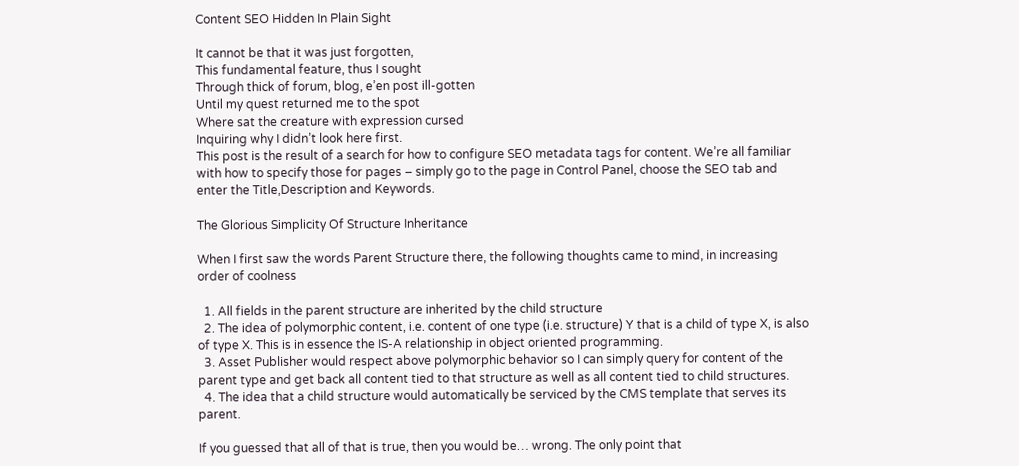Content SEO Hidden In Plain Sight

It cannot be that it was just forgotten,
This fundamental feature, thus I sought
Through thick of forum, blog, e’en post ill-gotten
Until my quest returned me to the spot
Where sat the creature with expression cursed
Inquiring why I didn’t look here first.
This post is the result of a search for how to configure SEO metadata tags for content. We’re all familiar with how to specify those for pages – simply go to the page in Control Panel, choose the SEO tab and enter the Title,Description and Keywords.

The Glorious Simplicity Of Structure Inheritance

When I first saw the words Parent Structure there, the following thoughts came to mind, in increasing order of coolness

  1. All fields in the parent structure are inherited by the child structure
  2. The idea of polymorphic content, i.e. content of one type (i.e. structure) Y that is a child of type X, is also of type X. This is in essence the IS-A relationship in object oriented programming.
  3. Asset Publisher would respect above polymorphic behavior so I can simply query for content of the parent type and get back all content tied to that structure as well as all content tied to child structures.
  4. The idea that a child structure would automatically be serviced by the CMS template that serves its parent.

If you guessed that all of that is true, then you would be… wrong. The only point that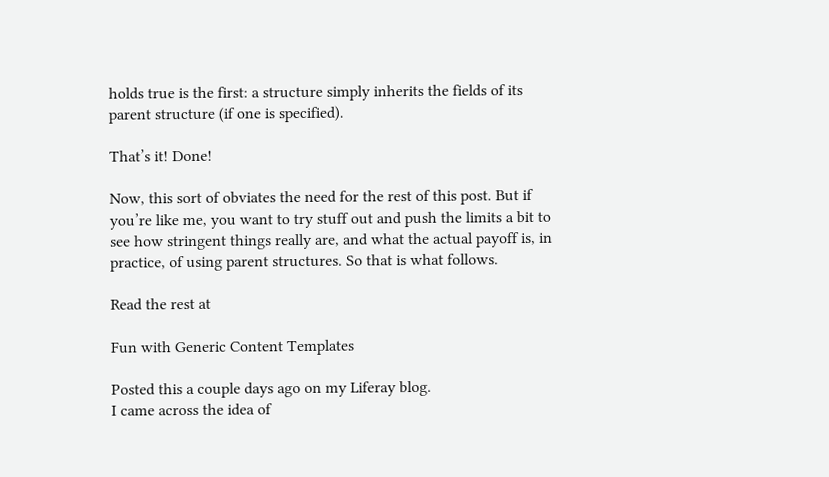holds true is the first: a structure simply inherits the fields of its parent structure (if one is specified).

That’s it! Done!

Now, this sort of obviates the need for the rest of this post. But if you’re like me, you want to try stuff out and push the limits a bit to see how stringent things really are, and what the actual payoff is, in practice, of using parent structures. So that is what follows.

Read the rest at

Fun with Generic Content Templates

Posted this a couple days ago on my Liferay blog.
I came across the idea of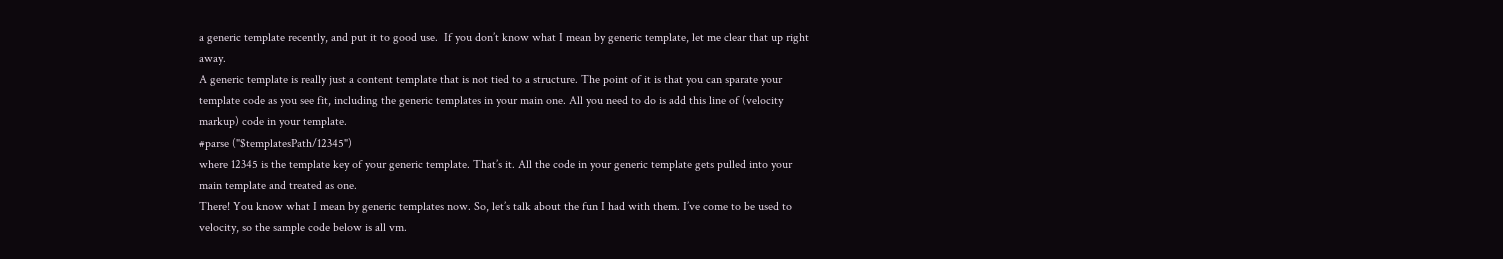a generic template recently, and put it to good use.  If you don’t know what I mean by generic template, let me clear that up right away.
A generic template is really just a content template that is not tied to a structure. The point of it is that you can sparate your template code as you see fit, including the generic templates in your main one. All you need to do is add this line of (velocity markup) code in your template.
#parse ("$templatesPath/12345")
where 12345 is the template key of your generic template. That’s it. All the code in your generic template gets pulled into your main template and treated as one.
There! You know what I mean by generic templates now. So, let’s talk about the fun I had with them. I’ve come to be used to velocity, so the sample code below is all vm.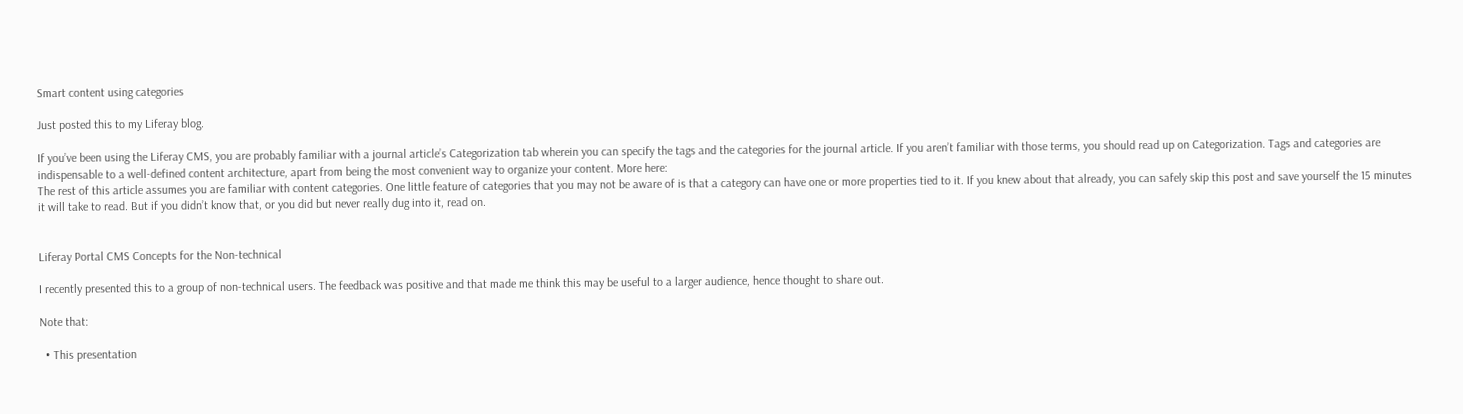Smart content using categories

Just posted this to my Liferay blog.

If you’ve been using the Liferay CMS, you are probably familiar with a journal article’s Categorization tab wherein you can specify the tags and the categories for the journal article. If you aren’t familiar with those terms, you should read up on Categorization. Tags and categories are indispensable to a well-defined content architecture, apart from being the most convenient way to organize your content. More here:
The rest of this article assumes you are familiar with content categories. One little feature of categories that you may not be aware of is that a category can have one or more properties tied to it. If you knew about that already, you can safely skip this post and save yourself the 15 minutes it will take to read. But if you didn’t know that, or you did but never really dug into it, read on.


Liferay Portal CMS Concepts for the Non-technical

I recently presented this to a group of non-technical users. The feedback was positive and that made me think this may be useful to a larger audience, hence thought to share out.

Note that:

  • This presentation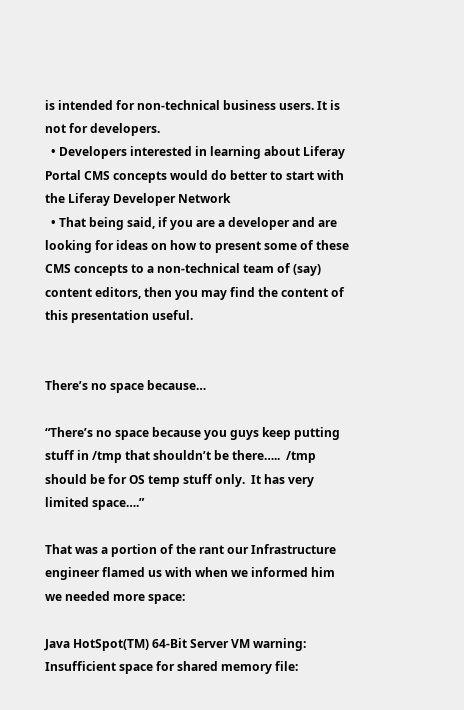is intended for non-technical business users. It is not for developers.
  • Developers interested in learning about Liferay Portal CMS concepts would do better to start with the Liferay Developer Network
  • That being said, if you are a developer and are looking for ideas on how to present some of these CMS concepts to a non-technical team of (say) content editors, then you may find the content of this presentation useful.


There’s no space because…

“There’s no space because you guys keep putting stuff in /tmp that shouldn’t be there…..  /tmp should be for OS temp stuff only.  It has very limited space….”

That was a portion of the rant our Infrastructure engineer flamed us with when we informed him we needed more space:

Java HotSpot(TM) 64-Bit Server VM warning: Insufficient space for shared memory file: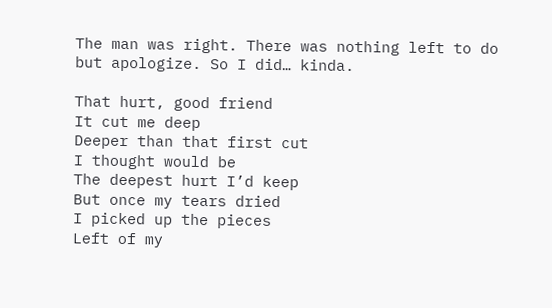The man was right. There was nothing left to do but apologize. So I did… kinda.

That hurt, good friend
It cut me deep
Deeper than that first cut
I thought would be
The deepest hurt I’d keep
But once my tears dried
I picked up the pieces
Left of my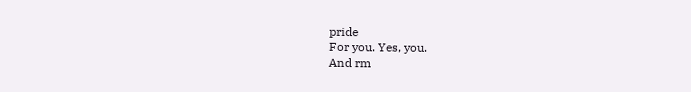pride
For you. Yes, you.
And rm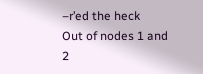–r’ed the heck
Out of nodes 1 and 2